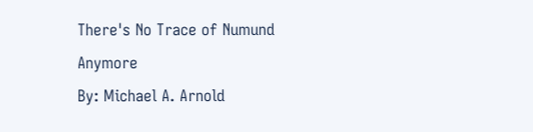There's No Trace of Numund Anymore
By: Michael A. Arnold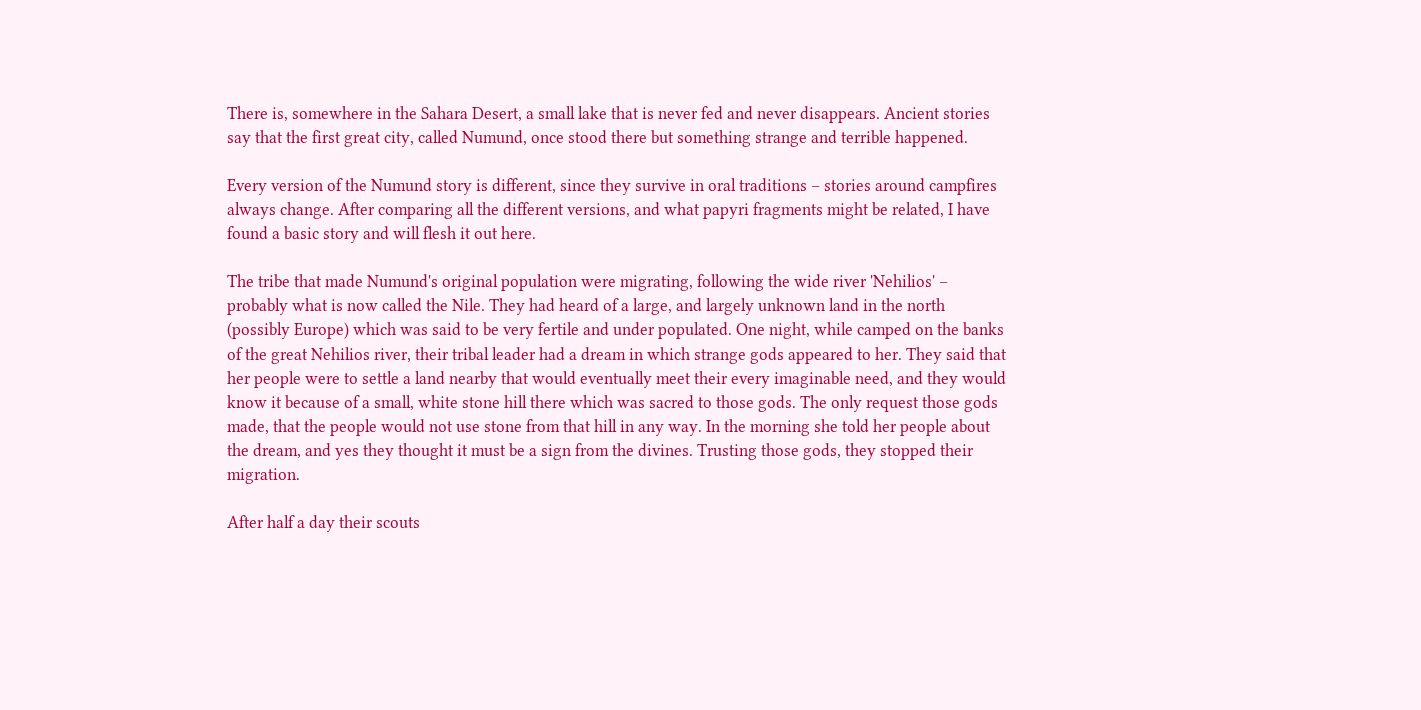There is, somewhere in the Sahara Desert, a small lake that is never fed and never disappears. Ancient stories say that the first great city, called Numund, once stood there but something strange and terrible happened.

Every version of the Numund story is different, since they survive in oral traditions – stories around campfires always change. After comparing all the different versions, and what papyri fragments might be related, I have found a basic story and will flesh it out here.

The tribe that made Numund's original population were migrating, following the wide river 'Nehilios' – probably what is now called the Nile. They had heard of a large, and largely unknown land in the north (possibly Europe) which was said to be very fertile and under populated. One night, while camped on the banks of the great Nehilios river, their tribal leader had a dream in which strange gods appeared to her. They said that her people were to settle a land nearby that would eventually meet their every imaginable need, and they would know it because of a small, white stone hill there which was sacred to those gods. The only request those gods made, that the people would not use stone from that hill in any way. In the morning she told her people about the dream, and yes they thought it must be a sign from the divines. Trusting those gods, they stopped their migration.

After half a day their scouts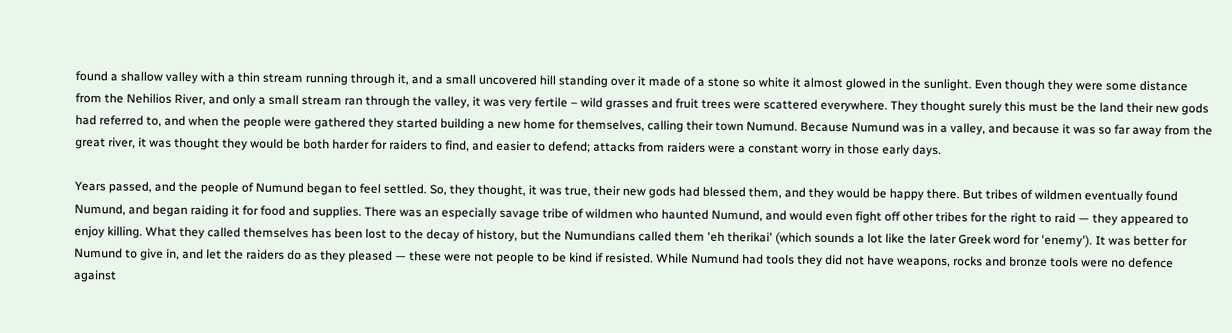found a shallow valley with a thin stream running through it, and a small uncovered hill standing over it made of a stone so white it almost glowed in the sunlight. Even though they were some distance from the Nehilios River, and only a small stream ran through the valley, it was very fertile – wild grasses and fruit trees were scattered everywhere. They thought surely this must be the land their new gods had referred to, and when the people were gathered they started building a new home for themselves, calling their town Numund. Because Numund was in a valley, and because it was so far away from the great river, it was thought they would be both harder for raiders to find, and easier to defend; attacks from raiders were a constant worry in those early days.

Years passed, and the people of Numund began to feel settled. So, they thought, it was true, their new gods had blessed them, and they would be happy there. But tribes of wildmen eventually found Numund, and began raiding it for food and supplies. There was an especially savage tribe of wildmen who haunted Numund, and would even fight off other tribes for the right to raid — they appeared to enjoy killing. What they called themselves has been lost to the decay of history, but the Numundians called them 'eh therikai' (which sounds a lot like the later Greek word for 'enemy'). It was better for Numund to give in, and let the raiders do as they pleased — these were not people to be kind if resisted. While Numund had tools they did not have weapons, rocks and bronze tools were no defence against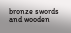bronze swords and wooden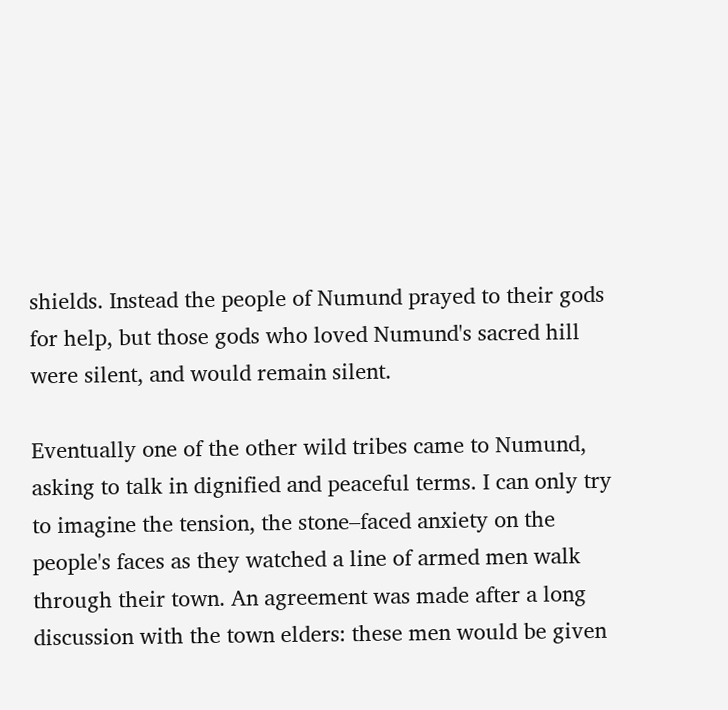shields. Instead the people of Numund prayed to their gods for help, but those gods who loved Numund's sacred hill were silent, and would remain silent.

Eventually one of the other wild tribes came to Numund, asking to talk in dignified and peaceful terms. I can only try to imagine the tension, the stone–faced anxiety on the people's faces as they watched a line of armed men walk through their town. An agreement was made after a long discussion with the town elders: these men would be given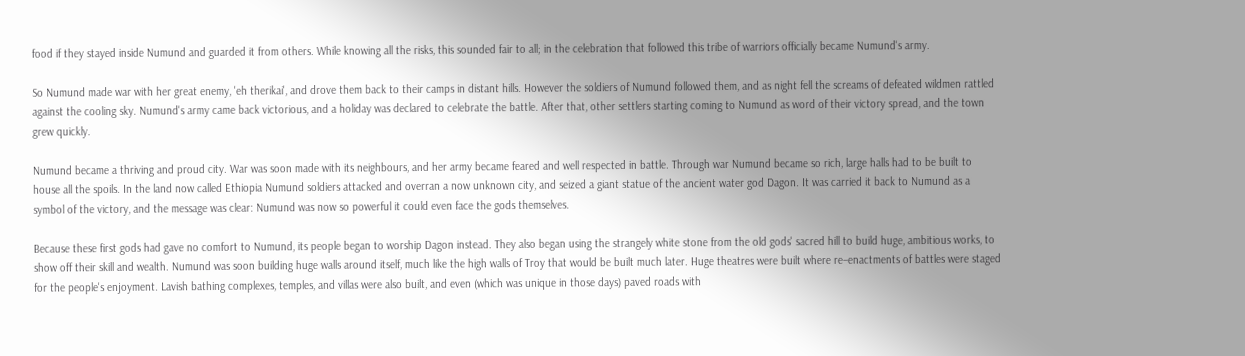food if they stayed inside Numund and guarded it from others. While knowing all the risks, this sounded fair to all; in the celebration that followed this tribe of warriors officially became Numund's army.

So Numund made war with her great enemy, 'eh therikai', and drove them back to their camps in distant hills. However the soldiers of Numund followed them, and as night fell the screams of defeated wildmen rattled against the cooling sky. Numund's army came back victorious, and a holiday was declared to celebrate the battle. After that, other settlers starting coming to Numund as word of their victory spread, and the town grew quickly.

Numund became a thriving and proud city. War was soon made with its neighbours, and her army became feared and well respected in battle. Through war Numund became so rich, large halls had to be built to house all the spoils. In the land now called Ethiopia Numund soldiers attacked and overran a now unknown city, and seized a giant statue of the ancient water god Dagon. It was carried it back to Numund as a symbol of the victory, and the message was clear: Numund was now so powerful it could even face the gods themselves.

Because these first gods had gave no comfort to Numund, its people began to worship Dagon instead. They also began using the strangely white stone from the old gods' sacred hill to build huge, ambitious works, to show off their skill and wealth. Numund was soon building huge walls around itself, much like the high walls of Troy that would be built much later. Huge theatres were built where re–enactments of battles were staged for the people's enjoyment. Lavish bathing complexes, temples, and villas were also built, and even (which was unique in those days) paved roads with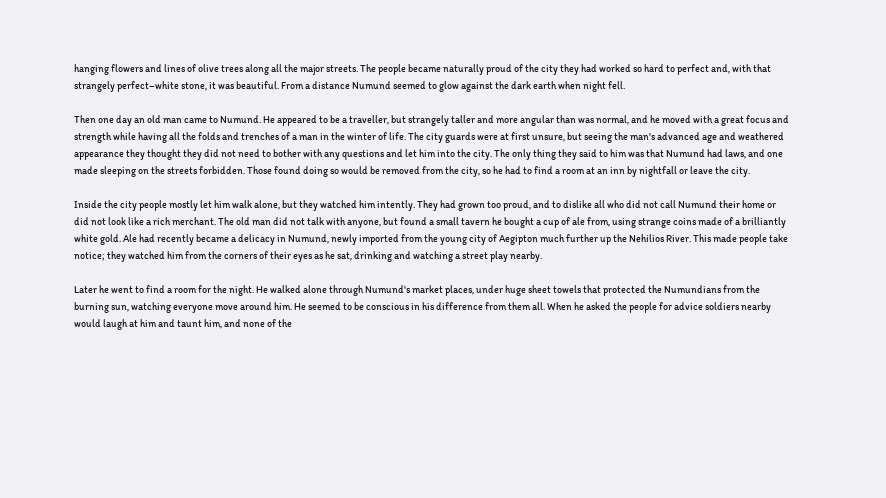hanging flowers and lines of olive trees along all the major streets. The people became naturally proud of the city they had worked so hard to perfect and, with that strangely perfect–white stone, it was beautiful. From a distance Numund seemed to glow against the dark earth when night fell.

Then one day an old man came to Numund. He appeared to be a traveller, but strangely taller and more angular than was normal, and he moved with a great focus and strength while having all the folds and trenches of a man in the winter of life. The city guards were at first unsure, but seeing the man's advanced age and weathered appearance they thought they did not need to bother with any questions and let him into the city. The only thing they said to him was that Numund had laws, and one made sleeping on the streets forbidden. Those found doing so would be removed from the city, so he had to find a room at an inn by nightfall or leave the city.

Inside the city people mostly let him walk alone, but they watched him intently. They had grown too proud, and to dislike all who did not call Numund their home or did not look like a rich merchant. The old man did not talk with anyone, but found a small tavern he bought a cup of ale from, using strange coins made of a brilliantly white gold. Ale had recently became a delicacy in Numund, newly imported from the young city of Aegipton much further up the Nehilios River. This made people take notice; they watched him from the corners of their eyes as he sat, drinking and watching a street play nearby.

Later he went to find a room for the night. He walked alone through Numund's market places, under huge sheet towels that protected the Numundians from the burning sun, watching everyone move around him. He seemed to be conscious in his difference from them all. When he asked the people for advice soldiers nearby would laugh at him and taunt him, and none of the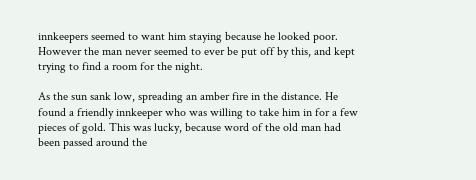innkeepers seemed to want him staying because he looked poor. However the man never seemed to ever be put off by this, and kept trying to find a room for the night.

As the sun sank low, spreading an amber fire in the distance. He found a friendly innkeeper who was willing to take him in for a few pieces of gold. This was lucky, because word of the old man had been passed around the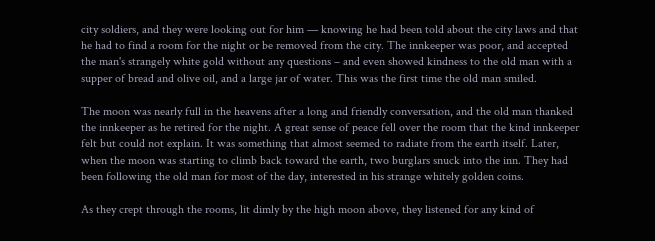city soldiers, and they were looking out for him — knowing he had been told about the city laws and that he had to find a room for the night or be removed from the city. The innkeeper was poor, and accepted the man's strangely white gold without any questions – and even showed kindness to the old man with a supper of bread and olive oil, and a large jar of water. This was the first time the old man smiled.

The moon was nearly full in the heavens after a long and friendly conversation, and the old man thanked the innkeeper as he retired for the night. A great sense of peace fell over the room that the kind innkeeper felt but could not explain. It was something that almost seemed to radiate from the earth itself. Later, when the moon was starting to climb back toward the earth, two burglars snuck into the inn. They had been following the old man for most of the day, interested in his strange whitely golden coins.

As they crept through the rooms, lit dimly by the high moon above, they listened for any kind of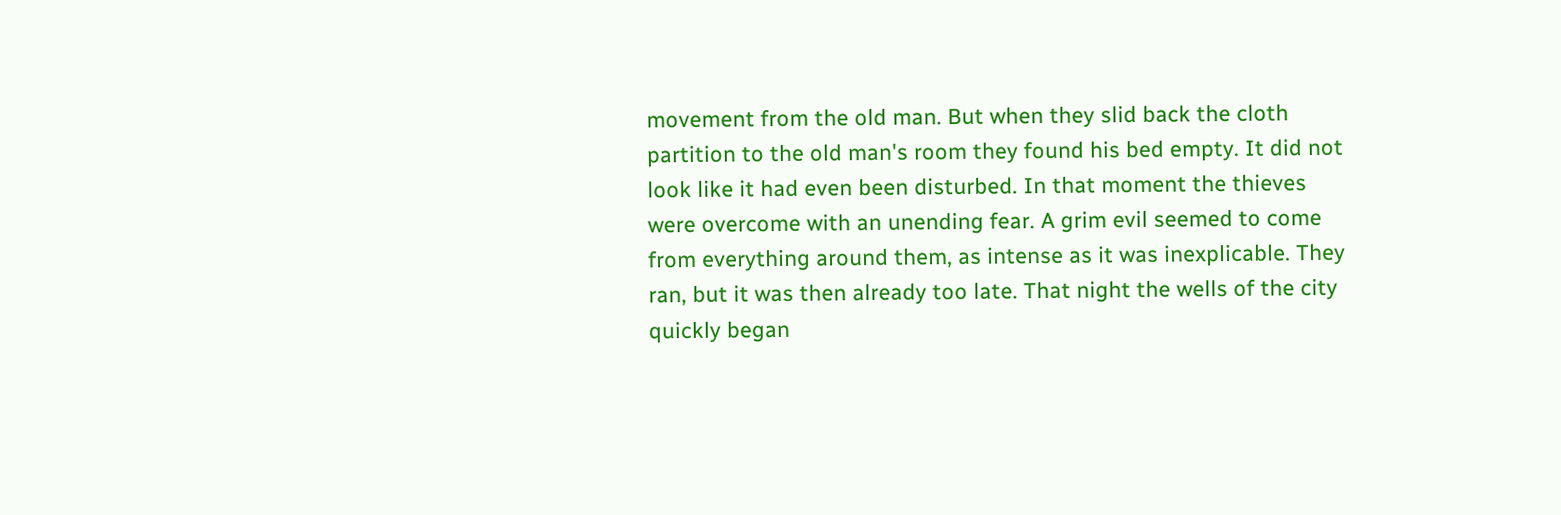movement from the old man. But when they slid back the cloth partition to the old man's room they found his bed empty. It did not look like it had even been disturbed. In that moment the thieves were overcome with an unending fear. A grim evil seemed to come from everything around them, as intense as it was inexplicable. They ran, but it was then already too late. That night the wells of the city quickly began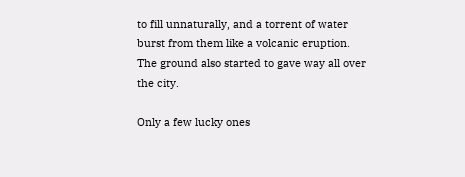to fill unnaturally, and a torrent of water burst from them like a volcanic eruption. The ground also started to gave way all over the city.

Only a few lucky ones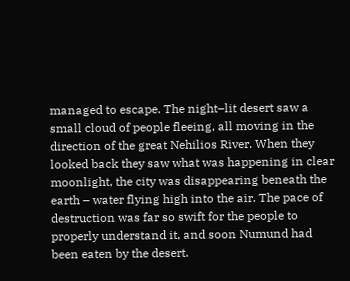managed to escape. The night–lit desert saw a small cloud of people fleeing, all moving in the direction of the great Nehilios River. When they looked back they saw what was happening in clear moonlight, the city was disappearing beneath the earth – water flying high into the air. The pace of destruction was far so swift for the people to properly understand it, and soon Numund had been eaten by the desert.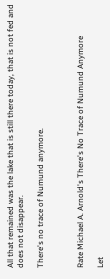All that remained was the lake that is still there today, that is not fed and does not disappear.

There's no trace of Numund anymore.



Rate Michael A. Arnold's There's No Trace of Numund Anymore

Let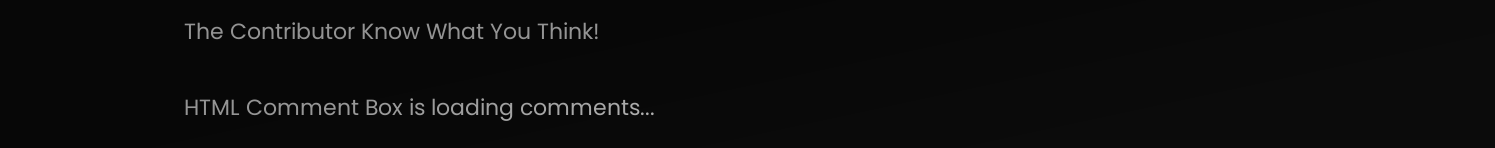The Contributor Know What You Think!

HTML Comment Box is loading comments...